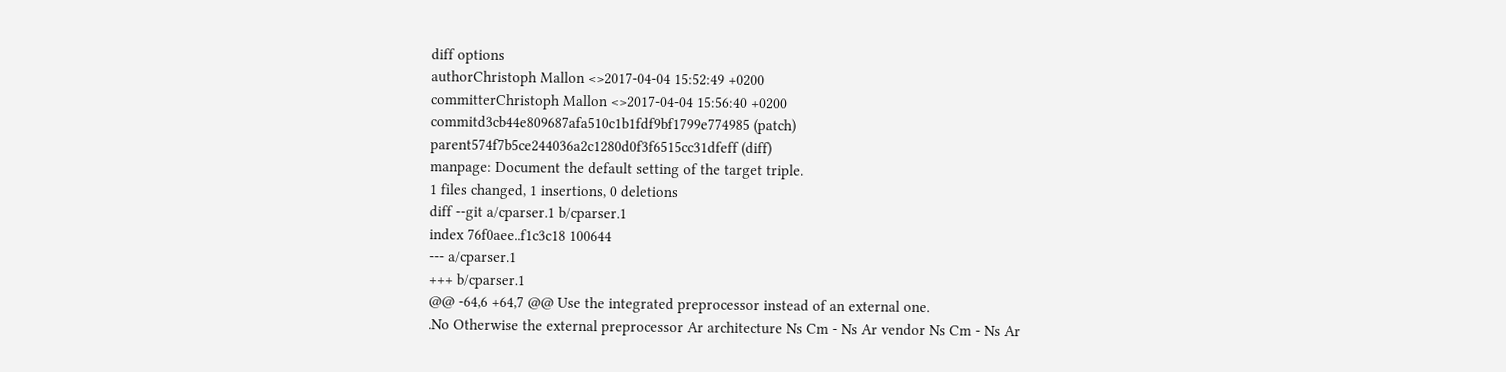diff options
authorChristoph Mallon <>2017-04-04 15:52:49 +0200
committerChristoph Mallon <>2017-04-04 15:56:40 +0200
commitd3cb44e809687afa510c1b1fdf9bf1799e774985 (patch)
parent574f7b5ce244036a2c1280d0f3f6515cc31dfeff (diff)
manpage: Document the default setting of the target triple.
1 files changed, 1 insertions, 0 deletions
diff --git a/cparser.1 b/cparser.1
index 76f0aee..f1c3c18 100644
--- a/cparser.1
+++ b/cparser.1
@@ -64,6 +64,7 @@ Use the integrated preprocessor instead of an external one.
.No Otherwise the external preprocessor Ar architecture Ns Cm - Ns Ar vendor Ns Cm - Ns Ar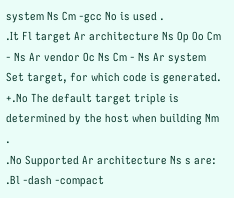system Ns Cm -gcc No is used .
.It Fl target Ar architecture Ns Op Oo Cm - Ns Ar vendor Oc Ns Cm - Ns Ar system
Set target, for which code is generated.
+.No The default target triple is determined by the host when building Nm .
.No Supported Ar architecture Ns s are:
.Bl -dash -compact